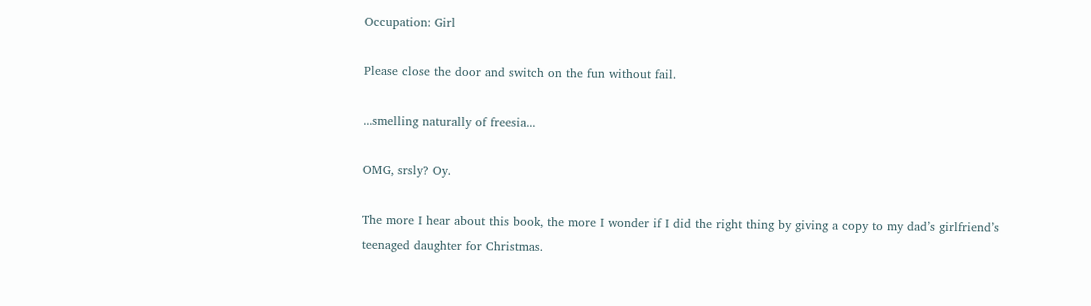Occupation: Girl

Please close the door and switch on the fun without fail.

...smelling naturally of freesia...

OMG, srsly? Oy.

The more I hear about this book, the more I wonder if I did the right thing by giving a copy to my dad’s girlfriend’s teenaged daughter for Christmas.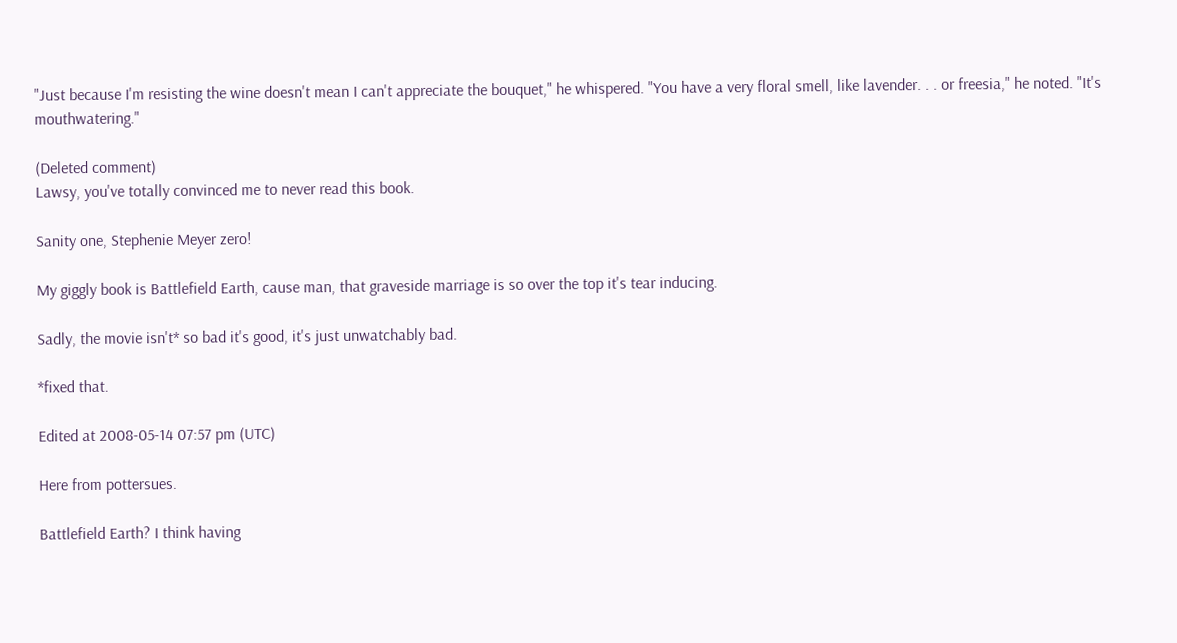"Just because I'm resisting the wine doesn't mean I can't appreciate the bouquet," he whispered. "You have a very floral smell, like lavender. . . or freesia," he noted. "It's mouthwatering."

(Deleted comment)
Lawsy, you've totally convinced me to never read this book.

Sanity one, Stephenie Meyer zero!

My giggly book is Battlefield Earth, cause man, that graveside marriage is so over the top it's tear inducing.

Sadly, the movie isn't* so bad it's good, it's just unwatchably bad.

*fixed that.

Edited at 2008-05-14 07:57 pm (UTC)

Here from pottersues.

Battlefield Earth? I think having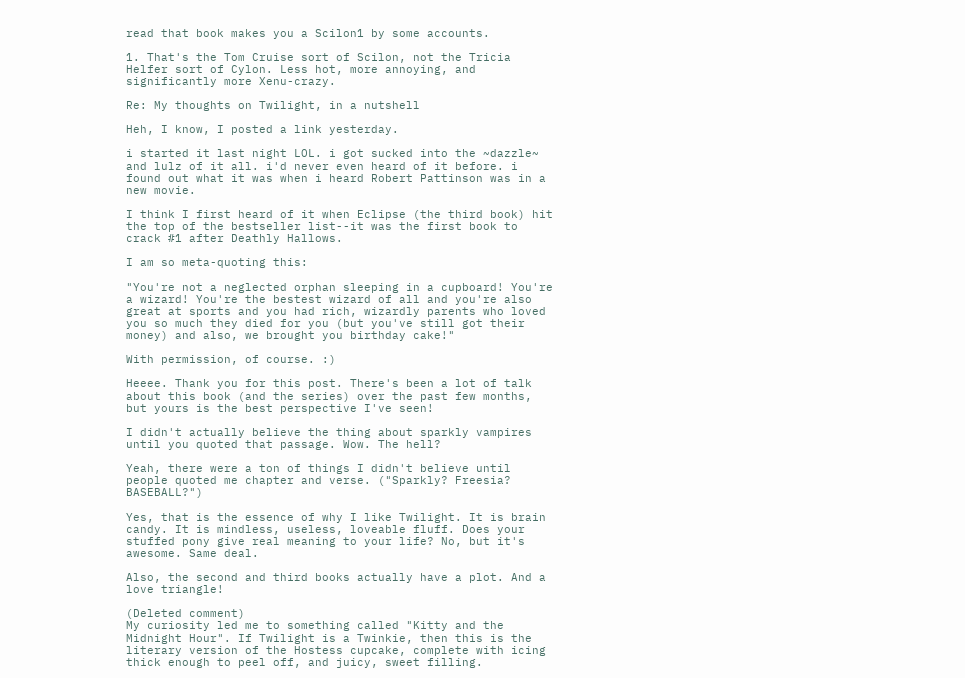read that book makes you a Scilon1 by some accounts.

1. That's the Tom Cruise sort of Scilon, not the Tricia Helfer sort of Cylon. Less hot, more annoying, and significantly more Xenu-crazy.

Re: My thoughts on Twilight, in a nutshell

Heh, I know, I posted a link yesterday.

i started it last night LOL. i got sucked into the ~dazzle~ and lulz of it all. i'd never even heard of it before. i found out what it was when i heard Robert Pattinson was in a new movie.

I think I first heard of it when Eclipse (the third book) hit the top of the bestseller list--it was the first book to crack #1 after Deathly Hallows.

I am so meta-quoting this:

"You're not a neglected orphan sleeping in a cupboard! You're a wizard! You're the bestest wizard of all and you're also great at sports and you had rich, wizardly parents who loved you so much they died for you (but you've still got their money) and also, we brought you birthday cake!"

With permission, of course. :)

Heeee. Thank you for this post. There's been a lot of talk about this book (and the series) over the past few months, but yours is the best perspective I've seen!

I didn't actually believe the thing about sparkly vampires until you quoted that passage. Wow. The hell?

Yeah, there were a ton of things I didn't believe until people quoted me chapter and verse. ("Sparkly? Freesia? BASEBALL?")

Yes, that is the essence of why I like Twilight. It is brain candy. It is mindless, useless, loveable fluff. Does your stuffed pony give real meaning to your life? No, but it's awesome. Same deal.

Also, the second and third books actually have a plot. And a love triangle!

(Deleted comment)
My curiosity led me to something called "Kitty and the Midnight Hour". If Twilight is a Twinkie, then this is the literary version of the Hostess cupcake, complete with icing thick enough to peel off, and juicy, sweet filling.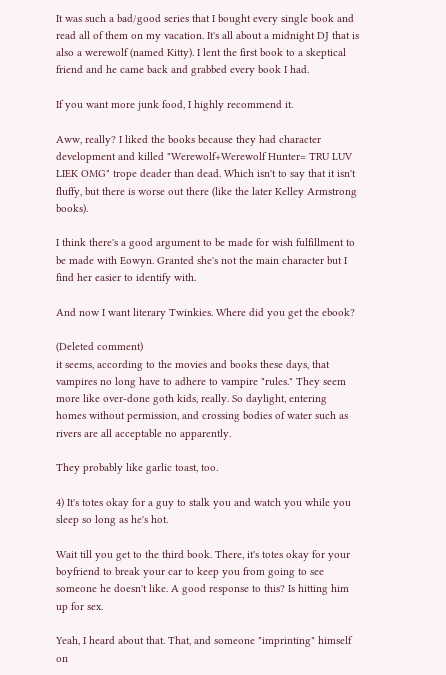It was such a bad/good series that I bought every single book and read all of them on my vacation. It's all about a midnight DJ that is also a werewolf (named Kitty). I lent the first book to a skeptical friend and he came back and grabbed every book I had.

If you want more junk food, I highly recommend it.

Aww, really? I liked the books because they had character development and killed "Werewolf+Werewolf Hunter= TRU LUV LIEK OMG" trope deader than dead. Which isn't to say that it isn't fluffy, but there is worse out there (like the later Kelley Armstrong books).

I think there's a good argument to be made for wish fulfillment to be made with Eowyn. Granted she's not the main character but I find her easier to identify with.

And now I want literary Twinkies. Where did you get the ebook?

(Deleted comment)
it seems, according to the movies and books these days, that vampires no long have to adhere to vampire "rules." They seem more like over-done goth kids, really. So daylight, entering homes without permission, and crossing bodies of water such as rivers are all acceptable no apparently.

They probably like garlic toast, too.

4) It's totes okay for a guy to stalk you and watch you while you sleep so long as he's hot.

Wait till you get to the third book. There, it's totes okay for your boyfriend to break your car to keep you from going to see someone he doesn't like. A good response to this? Is hitting him up for sex.

Yeah, I heard about that. That, and someone "imprinting" himself on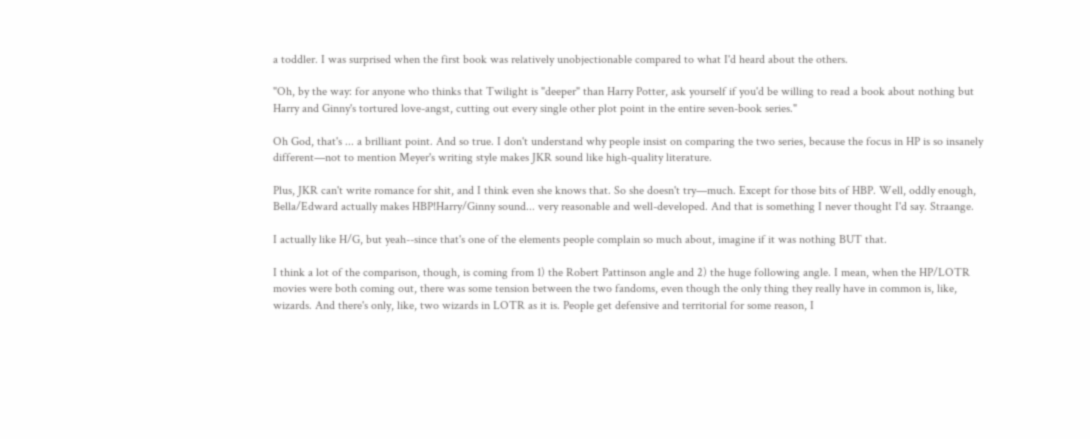a toddler. I was surprised when the first book was relatively unobjectionable compared to what I'd heard about the others.

"Oh, by the way: for anyone who thinks that Twilight is "deeper" than Harry Potter, ask yourself if you'd be willing to read a book about nothing but Harry and Ginny's tortured love-angst, cutting out every single other plot point in the entire seven-book series."

Oh God, that's ... a brilliant point. And so true. I don't understand why people insist on comparing the two series, because the focus in HP is so insanely different—not to mention Meyer's writing style makes JKR sound like high-quality literature.

Plus, JKR can't write romance for shit, and I think even she knows that. So she doesn't try—much. Except for those bits of HBP. Well, oddly enough, Bella/Edward actually makes HBP!Harry/Ginny sound... very reasonable and well-developed. And that is something I never thought I'd say. Straange.

I actually like H/G, but yeah--since that's one of the elements people complain so much about, imagine if it was nothing BUT that.

I think a lot of the comparison, though, is coming from 1) the Robert Pattinson angle and 2) the huge following angle. I mean, when the HP/LOTR movies were both coming out, there was some tension between the two fandoms, even though the only thing they really have in common is, like, wizards. And there's only, like, two wizards in LOTR as it is. People get defensive and territorial for some reason, I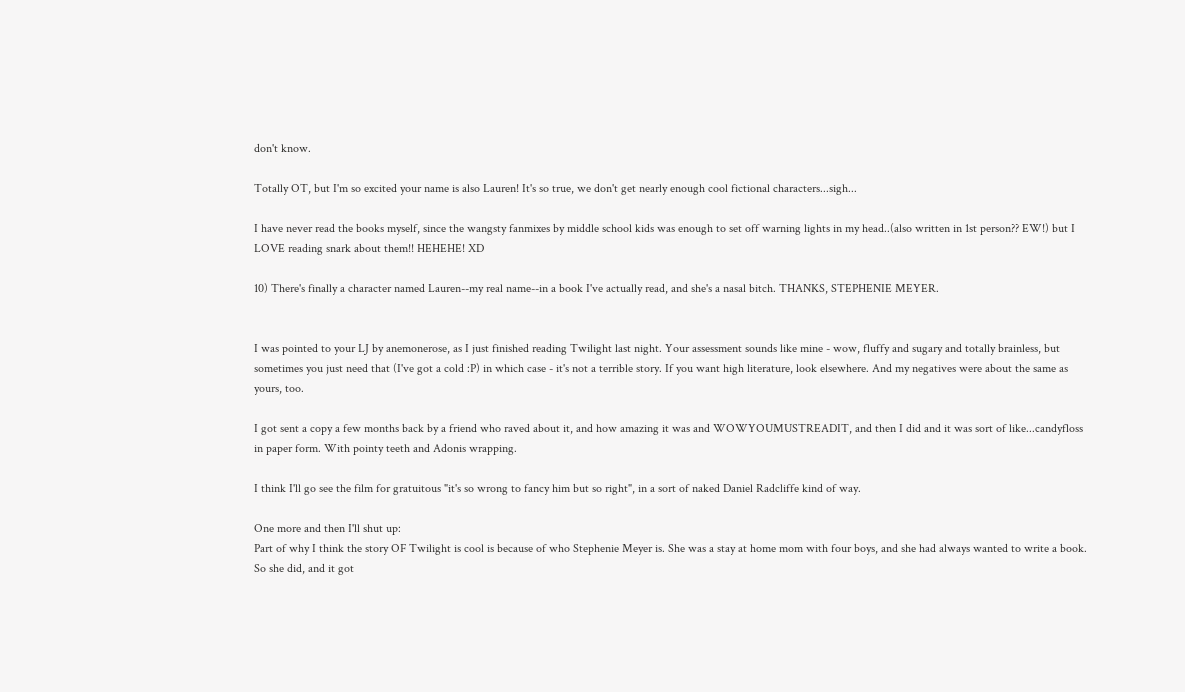don't know.

Totally OT, but I'm so excited your name is also Lauren! It's so true, we don't get nearly enough cool fictional characters...sigh...

I have never read the books myself, since the wangsty fanmixes by middle school kids was enough to set off warning lights in my head..(also written in 1st person?? EW!) but I LOVE reading snark about them!! HEHEHE! XD

10) There's finally a character named Lauren--my real name--in a book I've actually read, and she's a nasal bitch. THANKS, STEPHENIE MEYER.


I was pointed to your LJ by anemonerose, as I just finished reading Twilight last night. Your assessment sounds like mine - wow, fluffy and sugary and totally brainless, but sometimes you just need that (I've got a cold :P) in which case - it's not a terrible story. If you want high literature, look elsewhere. And my negatives were about the same as yours, too.

I got sent a copy a few months back by a friend who raved about it, and how amazing it was and WOWYOUMUSTREADIT, and then I did and it was sort of like...candyfloss in paper form. With pointy teeth and Adonis wrapping.

I think I'll go see the film for gratuitous "it's so wrong to fancy him but so right", in a sort of naked Daniel Radcliffe kind of way.

One more and then I'll shut up:
Part of why I think the story OF Twilight is cool is because of who Stephenie Meyer is. She was a stay at home mom with four boys, and she had always wanted to write a book. So she did, and it got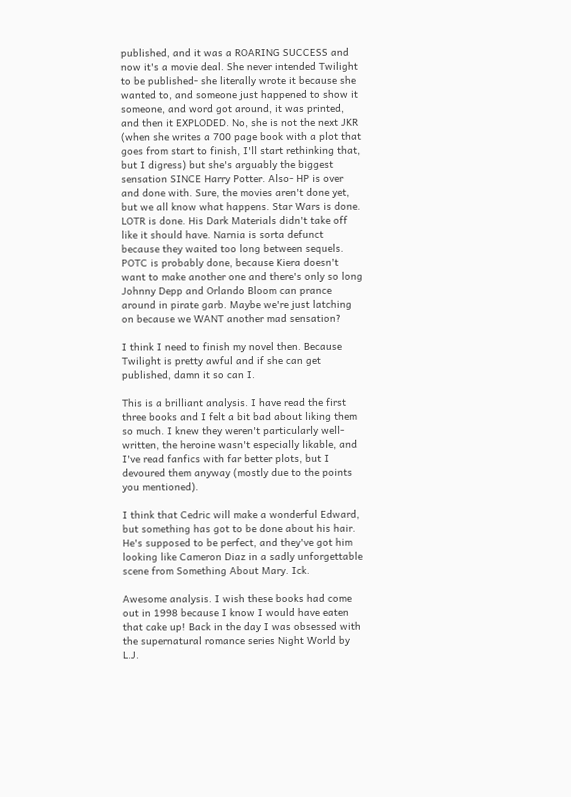published, and it was a ROARING SUCCESS and now it's a movie deal. She never intended Twilight to be published- she literally wrote it because she wanted to, and someone just happened to show it someone, and word got around, it was printed, and then it EXPLODED. No, she is not the next JKR (when she writes a 700 page book with a plot that goes from start to finish, I'll start rethinking that, but I digress) but she's arguably the biggest sensation SINCE Harry Potter. Also- HP is over and done with. Sure, the movies aren't done yet, but we all know what happens. Star Wars is done. LOTR is done. His Dark Materials didn't take off like it should have. Narnia is sorta defunct because they waited too long between sequels. POTC is probably done, because Kiera doesn't want to make another one and there's only so long Johnny Depp and Orlando Bloom can prance around in pirate garb. Maybe we're just latching on because we WANT another mad sensation?

I think I need to finish my novel then. Because Twilight is pretty awful and if she can get published, damn it so can I.

This is a brilliant analysis. I have read the first three books and I felt a bit bad about liking them so much. I knew they weren't particularly well-written, the heroine wasn't especially likable, and I've read fanfics with far better plots, but I devoured them anyway (mostly due to the points you mentioned).

I think that Cedric will make a wonderful Edward, but something has got to be done about his hair. He's supposed to be perfect, and they've got him looking like Cameron Diaz in a sadly unforgettable scene from Something About Mary. Ick.

Awesome analysis. I wish these books had come out in 1998 because I know I would have eaten that cake up! Back in the day I was obsessed with the supernatural romance series Night World by L.J.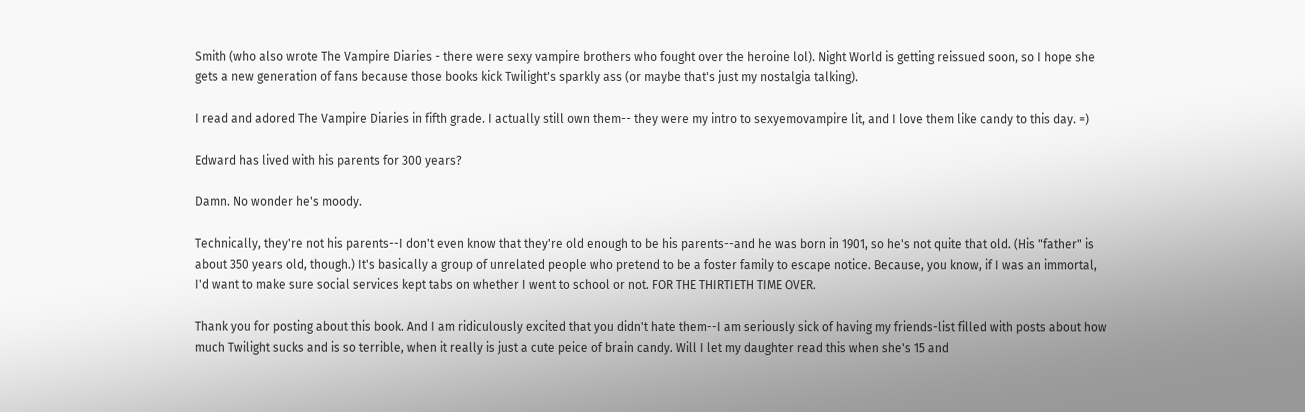Smith (who also wrote The Vampire Diaries - there were sexy vampire brothers who fought over the heroine lol). Night World is getting reissued soon, so I hope she gets a new generation of fans because those books kick Twilight's sparkly ass (or maybe that's just my nostalgia talking).

I read and adored The Vampire Diaries in fifth grade. I actually still own them-- they were my intro to sexyemovampire lit, and I love them like candy to this day. =)

Edward has lived with his parents for 300 years?

Damn. No wonder he's moody.

Technically, they're not his parents--I don't even know that they're old enough to be his parents--and he was born in 1901, so he's not quite that old. (His "father" is about 350 years old, though.) It's basically a group of unrelated people who pretend to be a foster family to escape notice. Because, you know, if I was an immortal, I'd want to make sure social services kept tabs on whether I went to school or not. FOR THE THIRTIETH TIME OVER.

Thank you for posting about this book. And I am ridiculously excited that you didn't hate them--I am seriously sick of having my friends-list filled with posts about how much Twilight sucks and is so terrible, when it really is just a cute peice of brain candy. Will I let my daughter read this when she's 15 and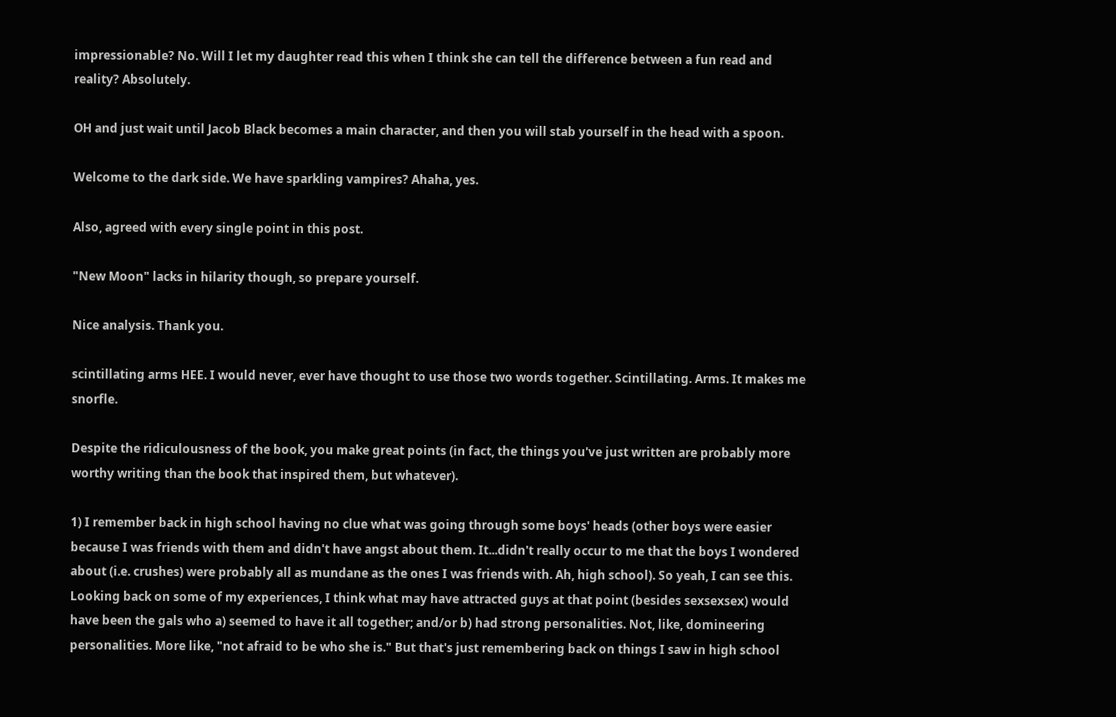impressionable? No. Will I let my daughter read this when I think she can tell the difference between a fun read and reality? Absolutely.

OH and just wait until Jacob Black becomes a main character, and then you will stab yourself in the head with a spoon.

Welcome to the dark side. We have sparkling vampires? Ahaha, yes.

Also, agreed with every single point in this post.

"New Moon" lacks in hilarity though, so prepare yourself.

Nice analysis. Thank you.

scintillating arms HEE. I would never, ever have thought to use those two words together. Scintillating. Arms. It makes me snorfle.

Despite the ridiculousness of the book, you make great points (in fact, the things you've just written are probably more worthy writing than the book that inspired them, but whatever).

1) I remember back in high school having no clue what was going through some boys' heads (other boys were easier because I was friends with them and didn't have angst about them. It...didn't really occur to me that the boys I wondered about (i.e. crushes) were probably all as mundane as the ones I was friends with. Ah, high school). So yeah, I can see this. Looking back on some of my experiences, I think what may have attracted guys at that point (besides sexsexsex) would have been the gals who a) seemed to have it all together; and/or b) had strong personalities. Not, like, domineering personalities. More like, "not afraid to be who she is." But that's just remembering back on things I saw in high school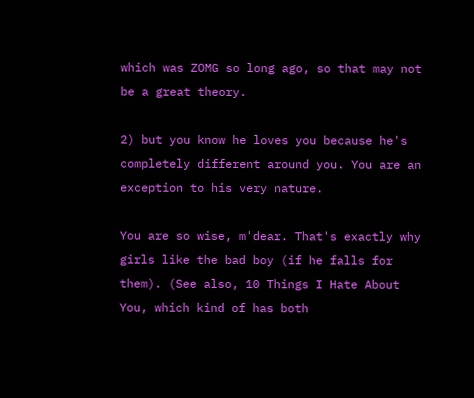which was ZOMG so long ago, so that may not be a great theory.

2) but you know he loves you because he's completely different around you. You are an exception to his very nature.

You are so wise, m'dear. That's exactly why girls like the bad boy (if he falls for them). (See also, 10 Things I Hate About You, which kind of has both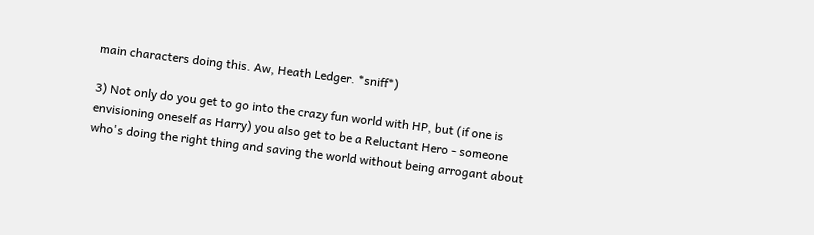main characters doing this. Aw, Heath Ledger. *sniff*)

3) Not only do you get to go into the crazy fun world with HP, but (if one is envisioning oneself as Harry) you also get to be a Reluctant Hero - someone who's doing the right thing and saving the world without being arrogant about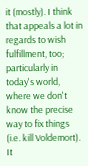it (mostly). I think that appeals a lot in regards to wish fulfillment, too; particularly in today's world, where we don't know the precise way to fix things (i.e. kill Voldemort). It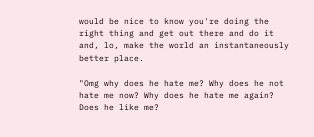would be nice to know you're doing the right thing and get out there and do it and, lo, make the world an instantaneously better place.

"Omg why does he hate me? Why does he not hate me now? Why does he hate me again? Does he like me?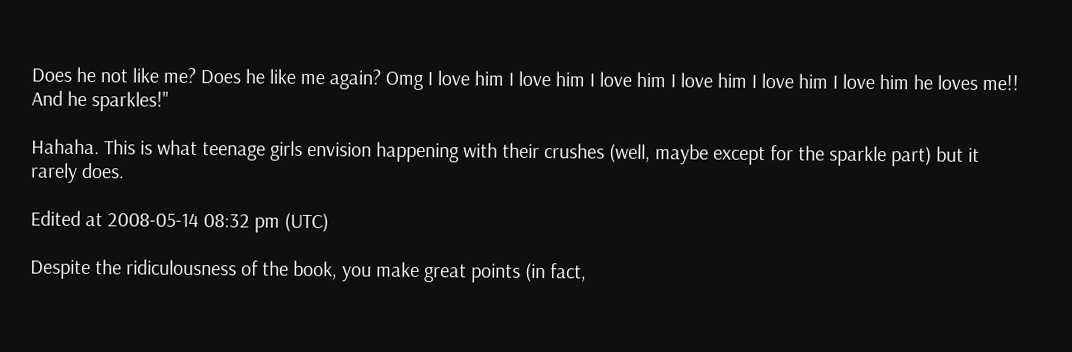Does he not like me? Does he like me again? Omg I love him I love him I love him I love him I love him I love him he loves me!! And he sparkles!"

Hahaha. This is what teenage girls envision happening with their crushes (well, maybe except for the sparkle part) but it rarely does.

Edited at 2008-05-14 08:32 pm (UTC)

Despite the ridiculousness of the book, you make great points (in fact,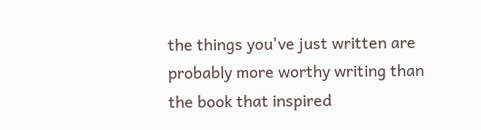the things you've just written are probably more worthy writing than the book that inspired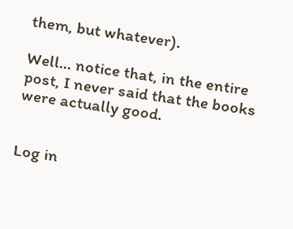them, but whatever).

Well... notice that, in the entire post, I never said that the books were actually good.


Log in